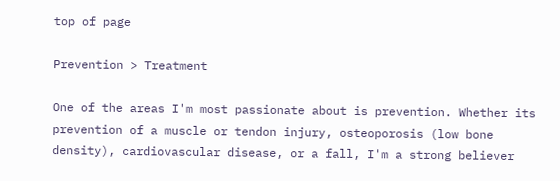top of page

Prevention > Treatment

One of the areas I'm most passionate about is prevention. Whether its prevention of a muscle or tendon injury, osteoporosis (low bone density), cardiovascular disease, or a fall, I'm a strong believer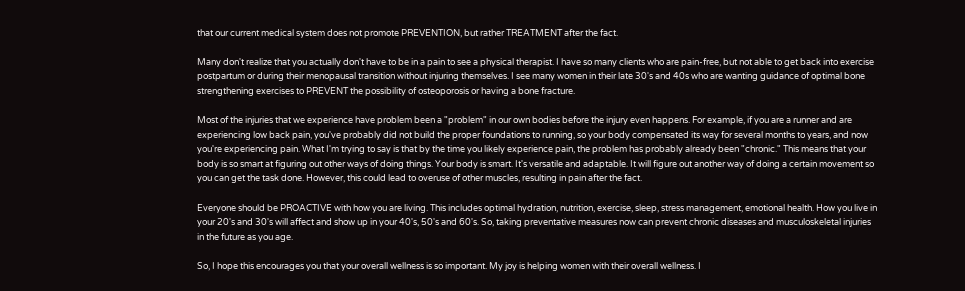that our current medical system does not promote PREVENTION, but rather TREATMENT after the fact.

Many don't realize that you actually don't have to be in a pain to see a physical therapist. I have so many clients who are pain-free, but not able to get back into exercise postpartum or during their menopausal transition without injuring themselves. I see many women in their late 30's and 40s who are wanting guidance of optimal bone strengthening exercises to PREVENT the possibility of osteoporosis or having a bone fracture.

Most of the injuries that we experience have problem been a "problem" in our own bodies before the injury even happens. For example, if you are a runner and are experiencing low back pain, you've probably did not build the proper foundations to running, so your body compensated its way for several months to years, and now you're experiencing pain. What I'm trying to say is that by the time you likely experience pain, the problem has probably already been "chronic." This means that your body is so smart at figuring out other ways of doing things. Your body is smart. It's versatile and adaptable. It will figure out another way of doing a certain movement so you can get the task done. However, this could lead to overuse of other muscles, resulting in pain after the fact.

Everyone should be PROACTIVE with how you are living. This includes optimal hydration, nutrition, exercise, sleep, stress management, emotional health. How you live in your 20's and 30's will affect and show up in your 40's, 50's and 60's. So, taking preventative measures now can prevent chronic diseases and musculoskeletal injuries in the future as you age.

So, I hope this encourages you that your overall wellness is so important. My joy is helping women with their overall wellness. I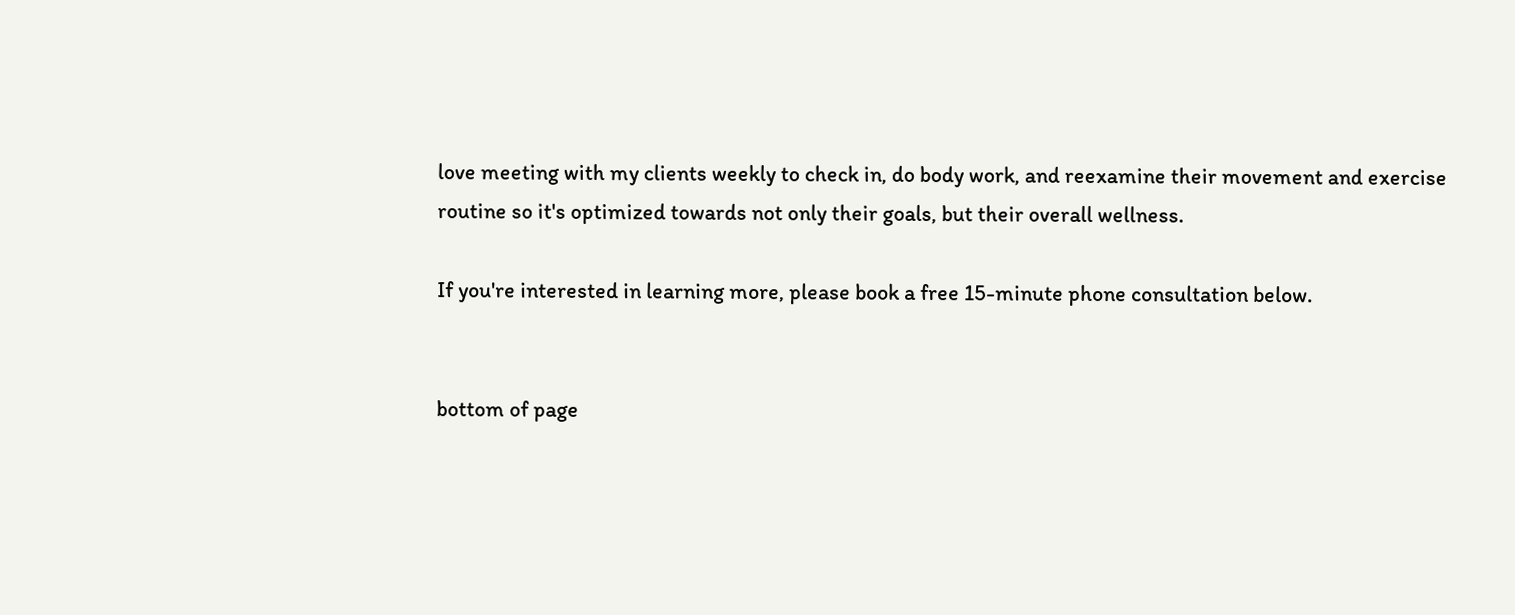love meeting with my clients weekly to check in, do body work, and reexamine their movement and exercise routine so it's optimized towards not only their goals, but their overall wellness.

If you're interested in learning more, please book a free 15-minute phone consultation below.


bottom of page